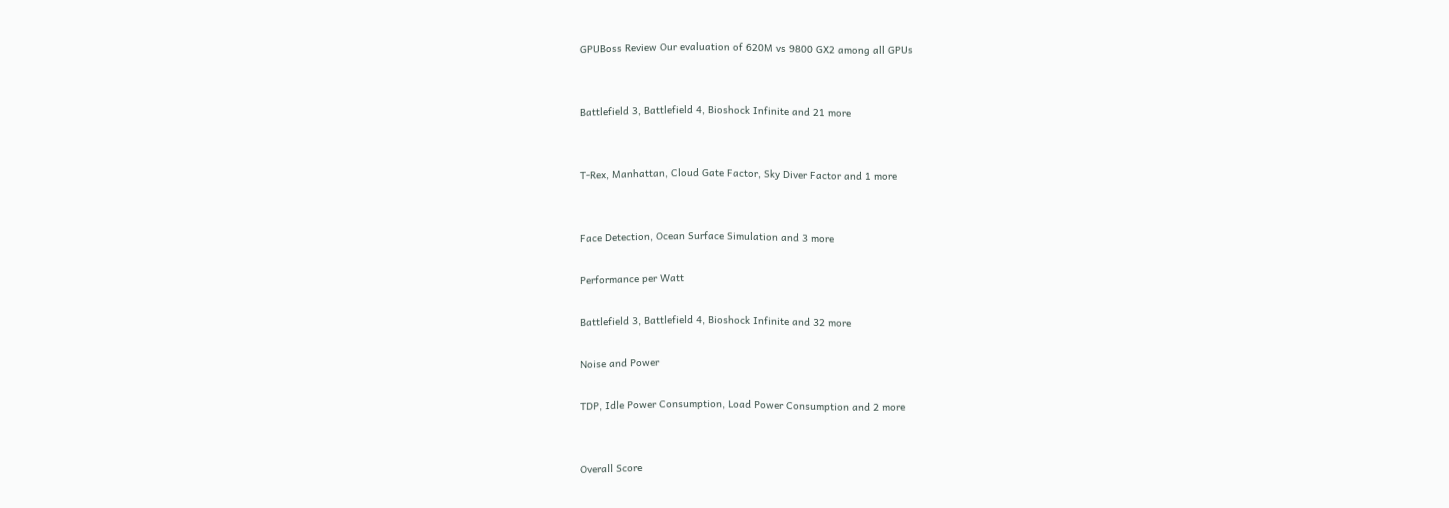GPUBoss Review Our evaluation of 620M vs 9800 GX2 among all GPUs


Battlefield 3, Battlefield 4, Bioshock Infinite and 21 more


T-Rex, Manhattan, Cloud Gate Factor, Sky Diver Factor and 1 more


Face Detection, Ocean Surface Simulation and 3 more

Performance per Watt

Battlefield 3, Battlefield 4, Bioshock Infinite and 32 more

Noise and Power

TDP, Idle Power Consumption, Load Power Consumption and 2 more


Overall Score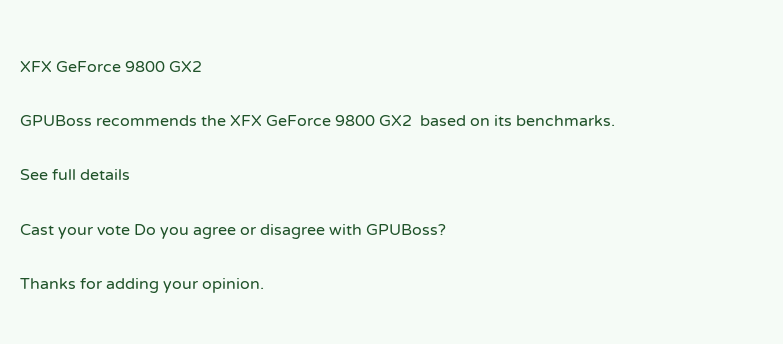XFX GeForce 9800 GX2

GPUBoss recommends the XFX GeForce 9800 GX2  based on its benchmarks.

See full details

Cast your vote Do you agree or disagree with GPUBoss?

Thanks for adding your opinion.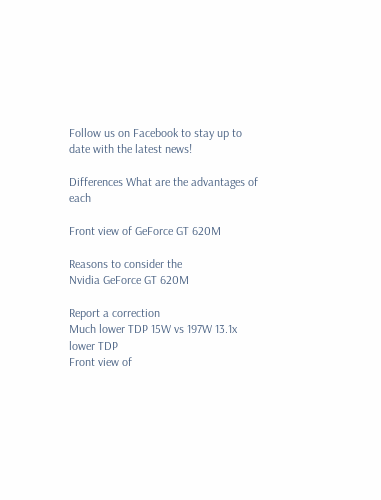Follow us on Facebook to stay up to date with the latest news!

Differences What are the advantages of each

Front view of GeForce GT 620M

Reasons to consider the
Nvidia GeForce GT 620M

Report a correction
Much lower TDP 15W vs 197W 13.1x lower TDP
Front view of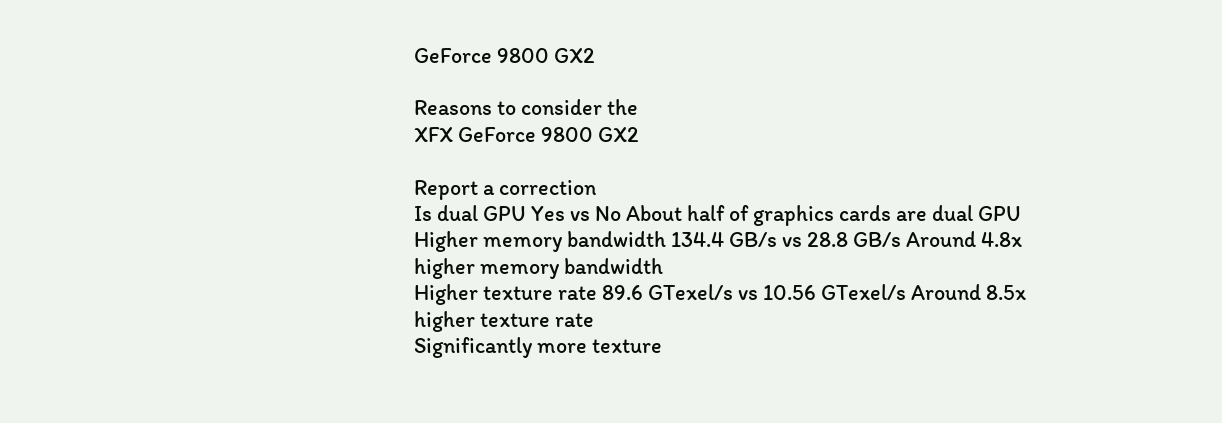GeForce 9800 GX2

Reasons to consider the
XFX GeForce 9800 GX2

Report a correction
Is dual GPU Yes vs No About half of graphics cards are dual GPU
Higher memory bandwidth 134.4 GB/s vs 28.8 GB/s Around 4.8x higher memory bandwidth
Higher texture rate 89.6 GTexel/s vs 10.56 GTexel/s Around 8.5x higher texture rate
Significantly more texture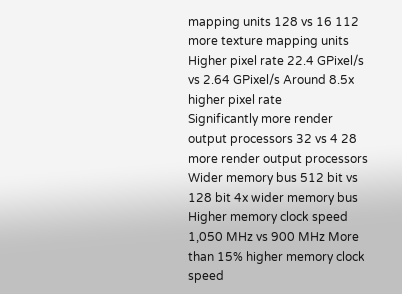mapping units 128 vs 16 112 more texture mapping units
Higher pixel rate 22.4 GPixel/s vs 2.64 GPixel/s Around 8.5x higher pixel rate
Significantly more render output processors 32 vs 4 28 more render output processors
Wider memory bus 512 bit vs 128 bit 4x wider memory bus
Higher memory clock speed 1,050 MHz vs 900 MHz More than 15% higher memory clock speed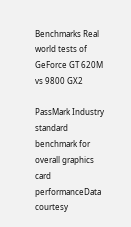Benchmarks Real world tests of GeForce GT 620M vs 9800 GX2

PassMark Industry standard benchmark for overall graphics card performanceData courtesy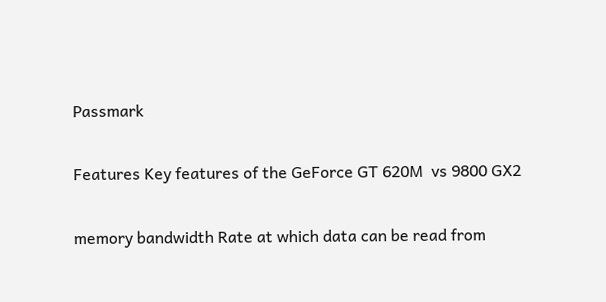Passmark

Features Key features of the GeForce GT 620M  vs 9800 GX2

memory bandwidth Rate at which data can be read from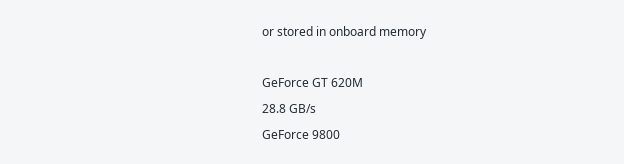or stored in onboard memory

GeForce GT 620M
28.8 GB/s
GeForce 9800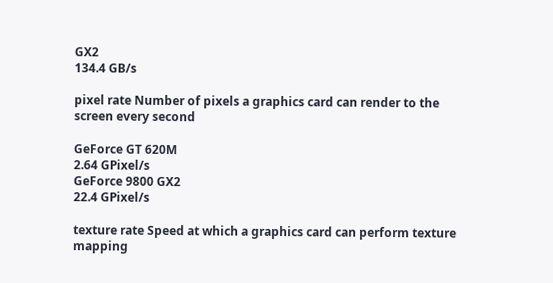GX2
134.4 GB/s

pixel rate Number of pixels a graphics card can render to the screen every second

GeForce GT 620M
2.64 GPixel/s
GeForce 9800 GX2
22.4 GPixel/s

texture rate Speed at which a graphics card can perform texture mapping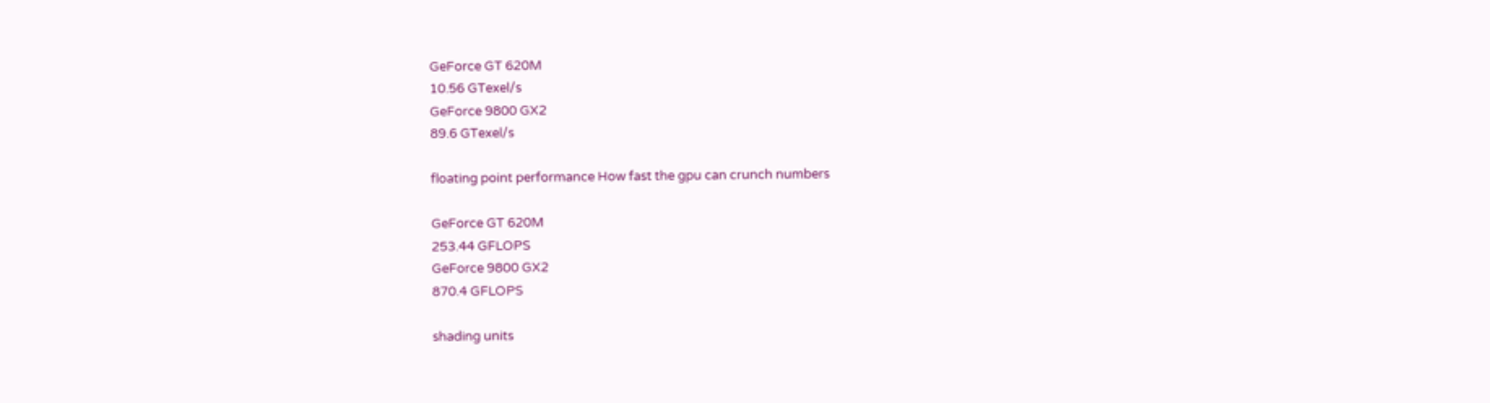GeForce GT 620M
10.56 GTexel/s
GeForce 9800 GX2
89.6 GTexel/s

floating point performance How fast the gpu can crunch numbers

GeForce GT 620M
253.44 GFLOPS
GeForce 9800 GX2
870.4 GFLOPS

shading units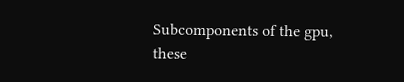Subcomponents of the gpu, these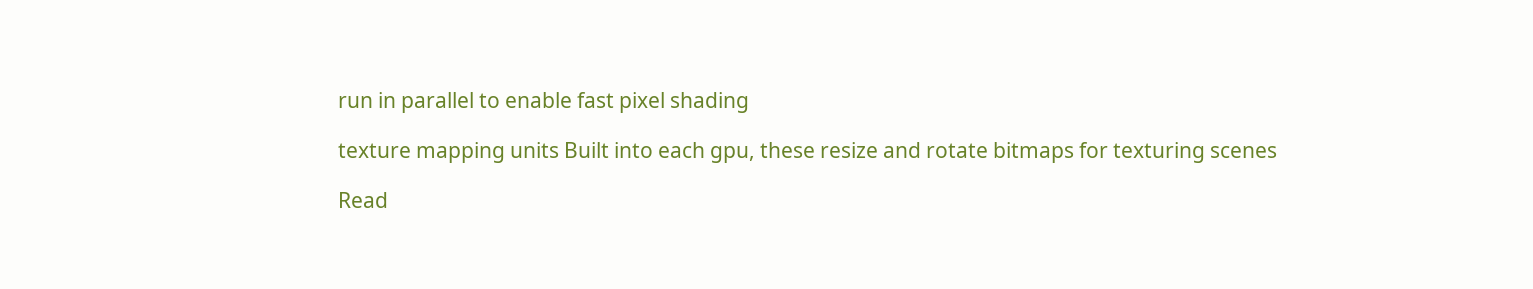run in parallel to enable fast pixel shading

texture mapping units Built into each gpu, these resize and rotate bitmaps for texturing scenes

Read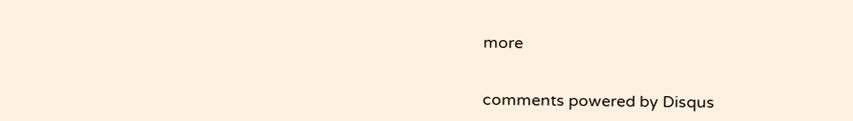more


comments powered by Disqus